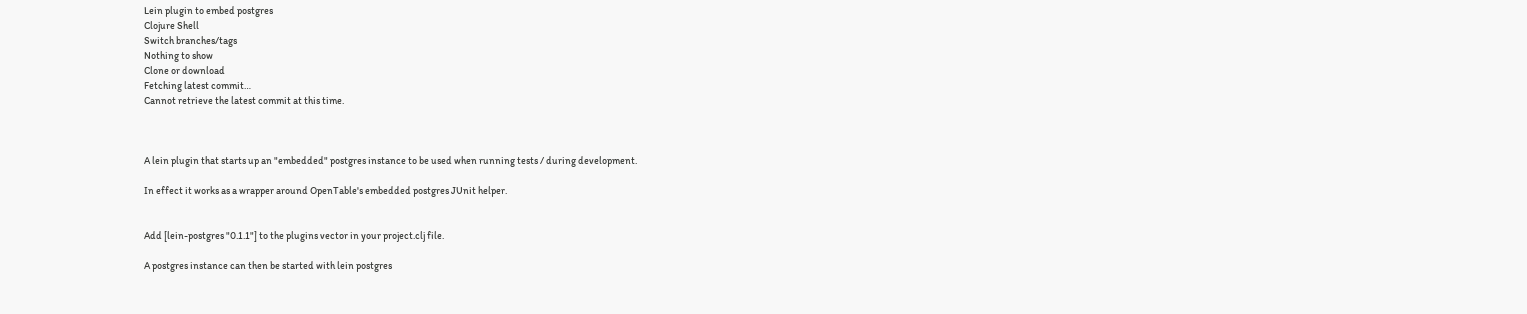Lein plugin to embed postgres
Clojure Shell
Switch branches/tags
Nothing to show
Clone or download
Fetching latest commit…
Cannot retrieve the latest commit at this time.



A lein plugin that starts up an "embedded" postgres instance to be used when running tests / during development.

In effect it works as a wrapper around OpenTable's embedded postgres JUnit helper.


Add [lein-postgres "0.1.1"] to the plugins vector in your project.clj file.

A postgres instance can then be started with lein postgres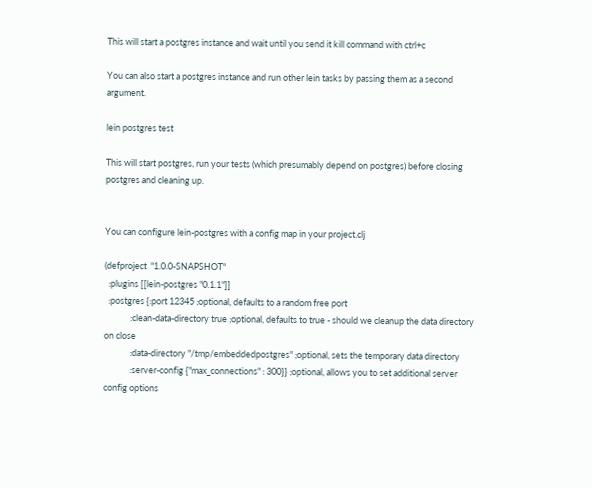This will start a postgres instance and wait until you send it kill command with ctrl+c

You can also start a postgres instance and run other lein tasks by passing them as a second argument.

lein postgres test

This will start postgres, run your tests (which presumably depend on postgres) before closing postgres and cleaning up.


You can configure lein-postgres with a config map in your project.clj

(defproject  "1.0.0-SNAPSHOT"
  :plugins [[lein-postgres "0.1.1"]]
  :postgres {:port 12345 ;optional, defaults to a random free port
             :clean-data-directory true ;optional, defaults to true - should we cleanup the data directory on close
             :data-directory "/tmp/embeddedpostgres" ;optional, sets the temporary data directory
             :server-config {"max_connections" : 300}} ;optional, allows you to set additional server config options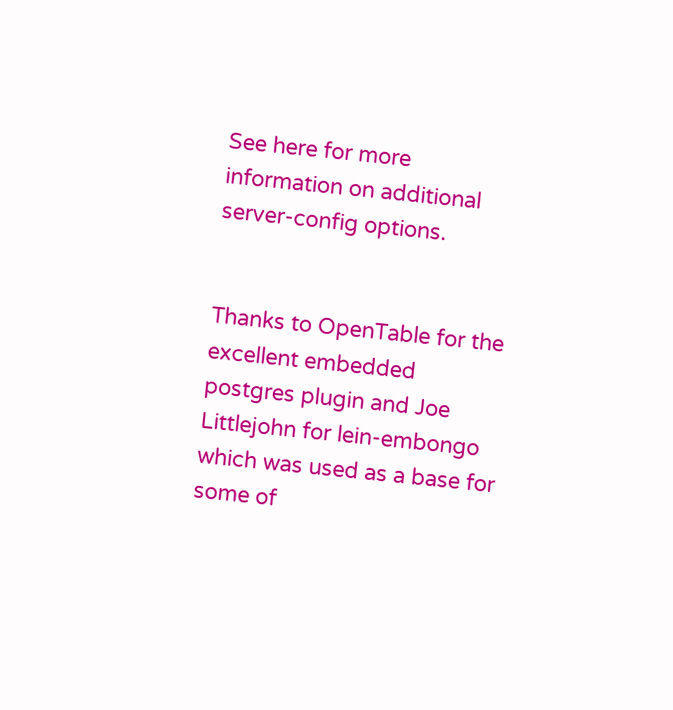See here for more information on additional server-config options.


Thanks to OpenTable for the excellent embedded postgres plugin and Joe Littlejohn for lein-embongo which was used as a base for some of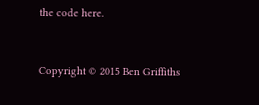the code here.


Copyright © 2015 Ben Griffiths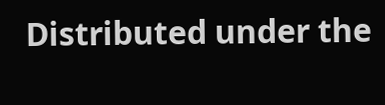Distributed under the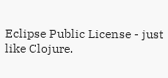Eclipse Public License - just like Clojure.